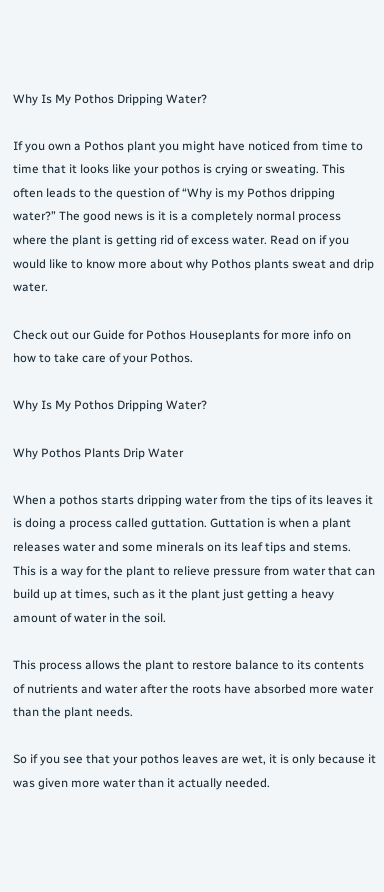Why Is My Pothos Dripping Water?

If you own a Pothos plant you might have noticed from time to time that it looks like your pothos is crying or sweating. This often leads to the question of “Why is my Pothos dripping water?” The good news is it is a completely normal process where the plant is getting rid of excess water. Read on if you would like to know more about why Pothos plants sweat and drip water.

Check out our Guide for Pothos Houseplants for more info on how to take care of your Pothos.

Why Is My Pothos Dripping Water?

Why Pothos Plants Drip Water

When a pothos starts dripping water from the tips of its leaves it is doing a process called guttation. Guttation is when a plant releases water and some minerals on its leaf tips and stems. This is a way for the plant to relieve pressure from water that can build up at times, such as it the plant just getting a heavy amount of water in the soil.

This process allows the plant to restore balance to its contents of nutrients and water after the roots have absorbed more water than the plant needs.

So if you see that your pothos leaves are wet, it is only because it was given more water than it actually needed.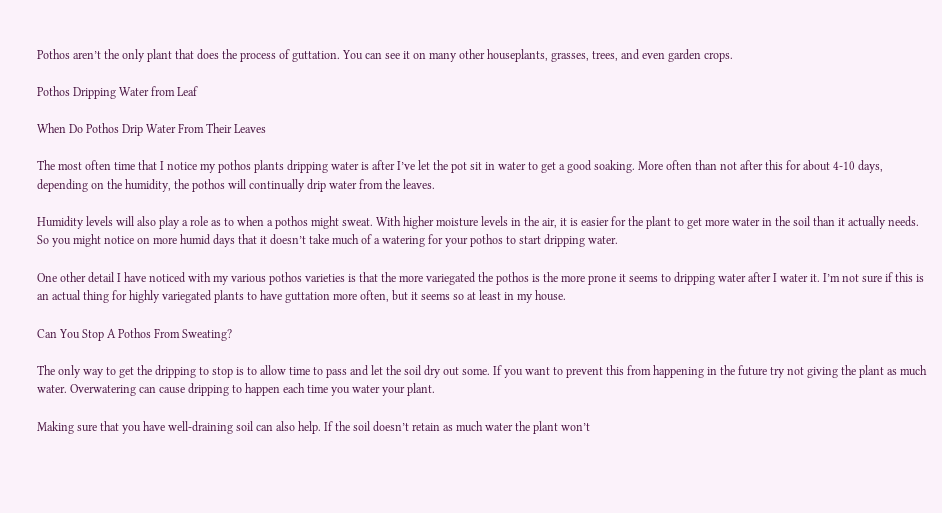Pothos aren’t the only plant that does the process of guttation. You can see it on many other houseplants, grasses, trees, and even garden crops.

Pothos Dripping Water from Leaf

When Do Pothos Drip Water From Their Leaves

The most often time that I notice my pothos plants dripping water is after I’ve let the pot sit in water to get a good soaking. More often than not after this for about 4-10 days, depending on the humidity, the pothos will continually drip water from the leaves.

Humidity levels will also play a role as to when a pothos might sweat. With higher moisture levels in the air, it is easier for the plant to get more water in the soil than it actually needs. So you might notice on more humid days that it doesn’t take much of a watering for your pothos to start dripping water.

One other detail I have noticed with my various pothos varieties is that the more variegated the pothos is the more prone it seems to dripping water after I water it. I’m not sure if this is an actual thing for highly variegated plants to have guttation more often, but it seems so at least in my house.

Can You Stop A Pothos From Sweating?

The only way to get the dripping to stop is to allow time to pass and let the soil dry out some. If you want to prevent this from happening in the future try not giving the plant as much water. Overwatering can cause dripping to happen each time you water your plant.

Making sure that you have well-draining soil can also help. If the soil doesn’t retain as much water the plant won’t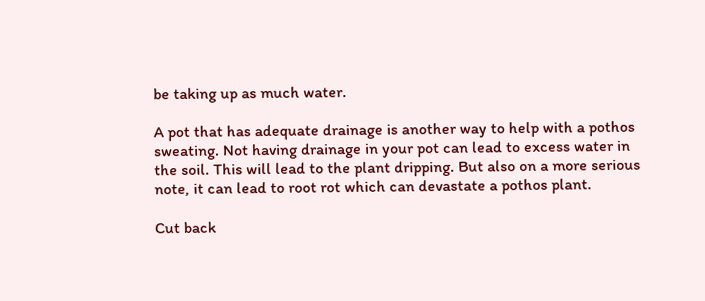be taking up as much water.

A pot that has adequate drainage is another way to help with a pothos sweating. Not having drainage in your pot can lead to excess water in the soil. This will lead to the plant dripping. But also on a more serious note, it can lead to root rot which can devastate a pothos plant.

Cut back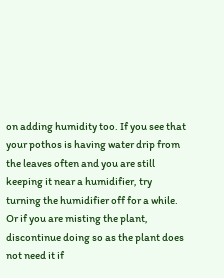on adding humidity too. If you see that your pothos is having water drip from the leaves often and you are still keeping it near a humidifier, try turning the humidifier off for a while. Or if you are misting the plant, discontinue doing so as the plant does not need it if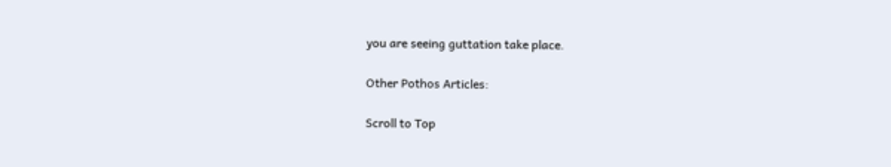you are seeing guttation take place.

Other Pothos Articles:

Scroll to Top